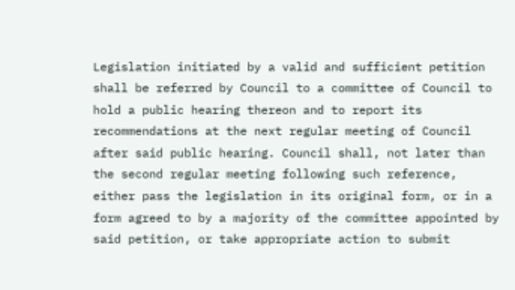Legislation initiated by a valid and sufficient petition shall be referred by Council to a committee of Council to hold a public hearing thereon and to report its recommendations at the next regular meeting of Council after said public hearing. Council shall, not later than the second regular meeting following such reference, either pass the legislation in its original form, or in a form agreed to by a majority of the committee appointed by said petition, or take appropriate action to submit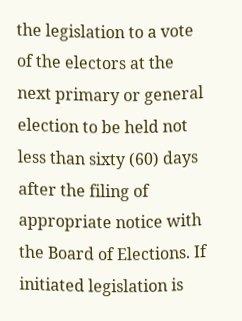the legislation to a vote of the electors at the next primary or general election to be held not less than sixty (60) days after the filing of appropriate notice with the Board of Elections. If initiated legislation is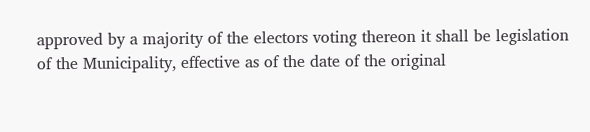approved by a majority of the electors voting thereon it shall be legislation of the Municipality, effective as of the date of the original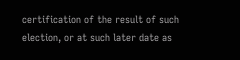certification of the result of such election, or at such later date as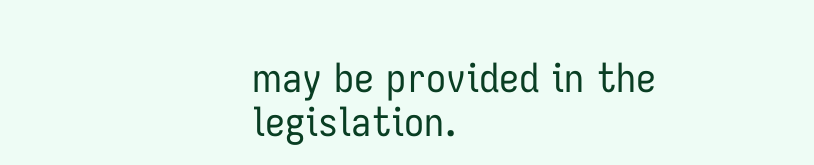may be provided in the legislation.